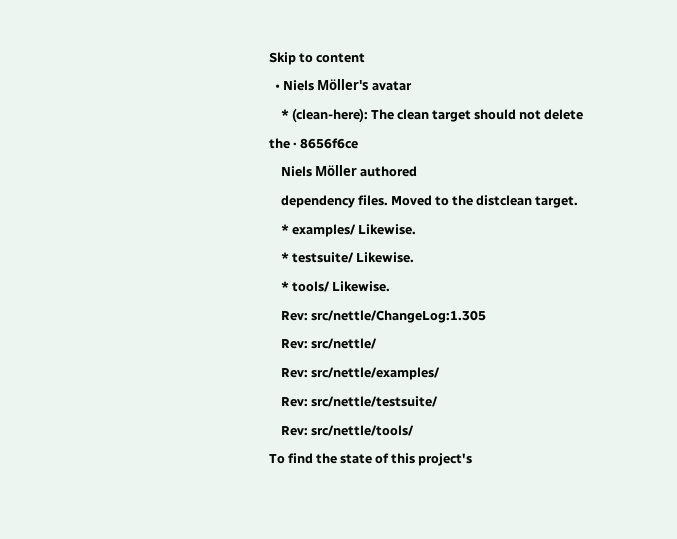Skip to content
  • Niels Möller's avatar
    * (clean-here): The clean target should not delete the · 8656f6ce
    Niels Möller authored
    dependency files. Moved to the distclean target.
    * examples/ Likewise.
    * testsuite/ Likewise.
    * tools/ Likewise.
    Rev: src/nettle/ChangeLog:1.305
    Rev: src/nettle/
    Rev: src/nettle/examples/
    Rev: src/nettle/testsuite/
    Rev: src/nettle/tools/
To find the state of this project's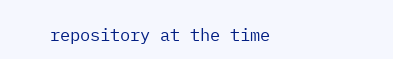repository at the time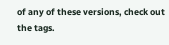of any of these versions, check out the tags.